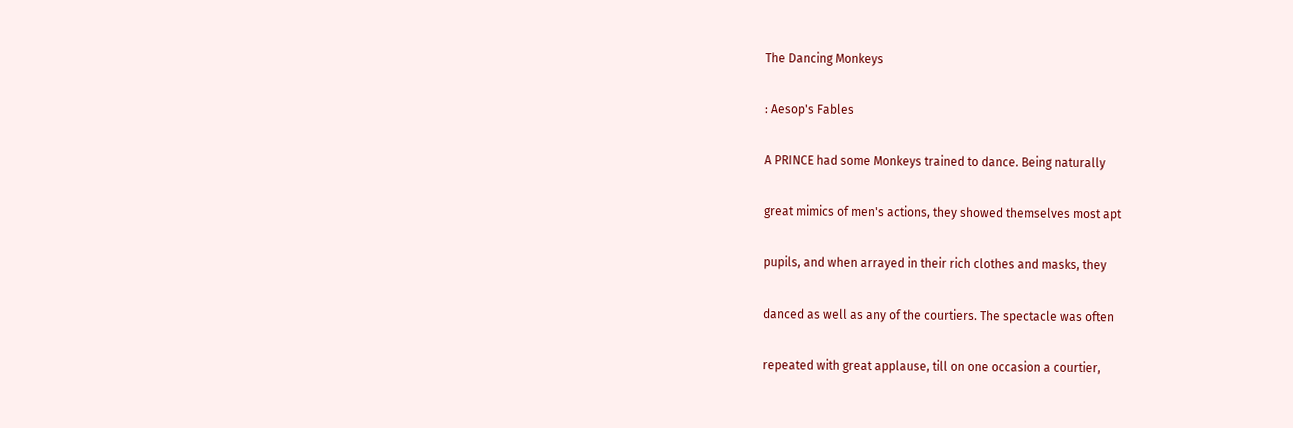The Dancing Monkeys

: Aesop's Fables

A PRINCE had some Monkeys trained to dance. Being naturally

great mimics of men's actions, they showed themselves most apt

pupils, and when arrayed in their rich clothes and masks, they

danced as well as any of the courtiers. The spectacle was often

repeated with great applause, till on one occasion a courtier,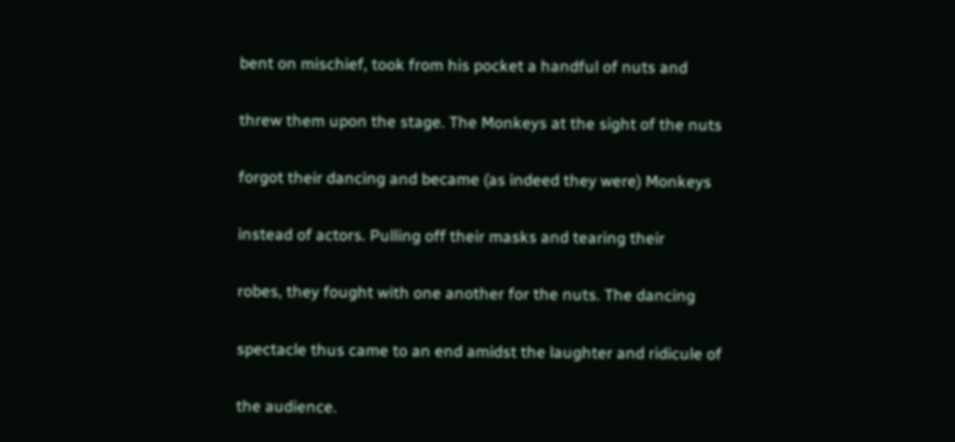bent on mischief, took from his pocket a handful of nuts and

threw them upon the stage. The Monkeys at the sight of the nuts

forgot their dancing and became (as indeed they were) Monkeys

instead of actors. Pulling off their masks and tearing their

robes, they fought with one another for the nuts. The dancing

spectacle thus came to an end amidst the laughter and ridicule of

the audience.